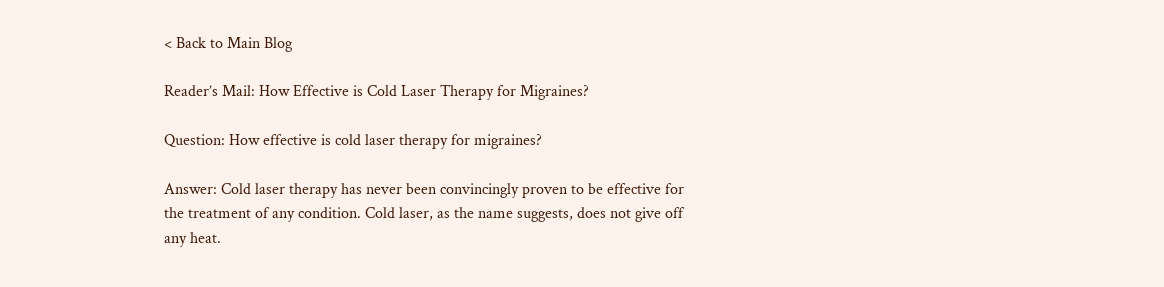< Back to Main Blog

Reader’s Mail: How Effective is Cold Laser Therapy for Migraines?

Question: How effective is cold laser therapy for migraines?

Answer: Cold laser therapy has never been convincingly proven to be effective for the treatment of any condition. Cold laser, as the name suggests, does not give off any heat.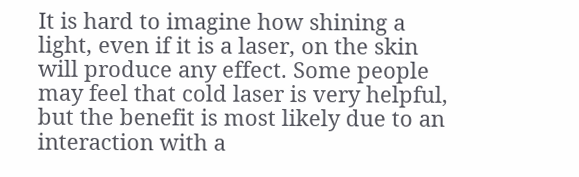It is hard to imagine how shining a light, even if it is a laser, on the skin will produce any effect. Some people may feel that cold laser is very helpful, but the benefit is most likely due to an interaction with a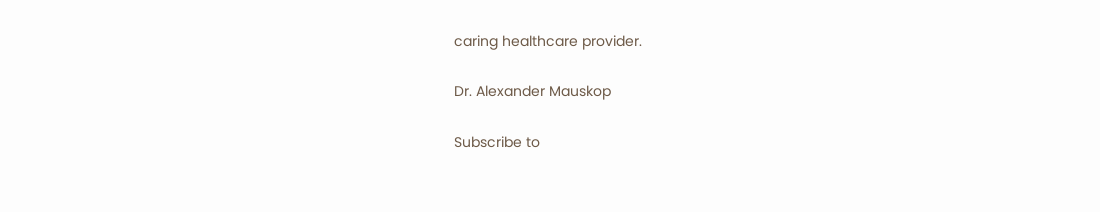caring healthcare provider.

Dr. Alexander Mauskop

Subscribe to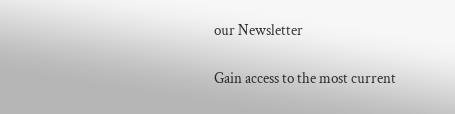our Newsletter

Gain access to the most current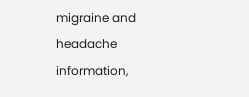migraine and headache information,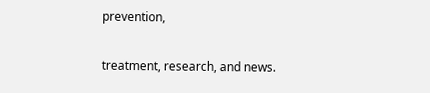prevention,

treatment, research, and news.